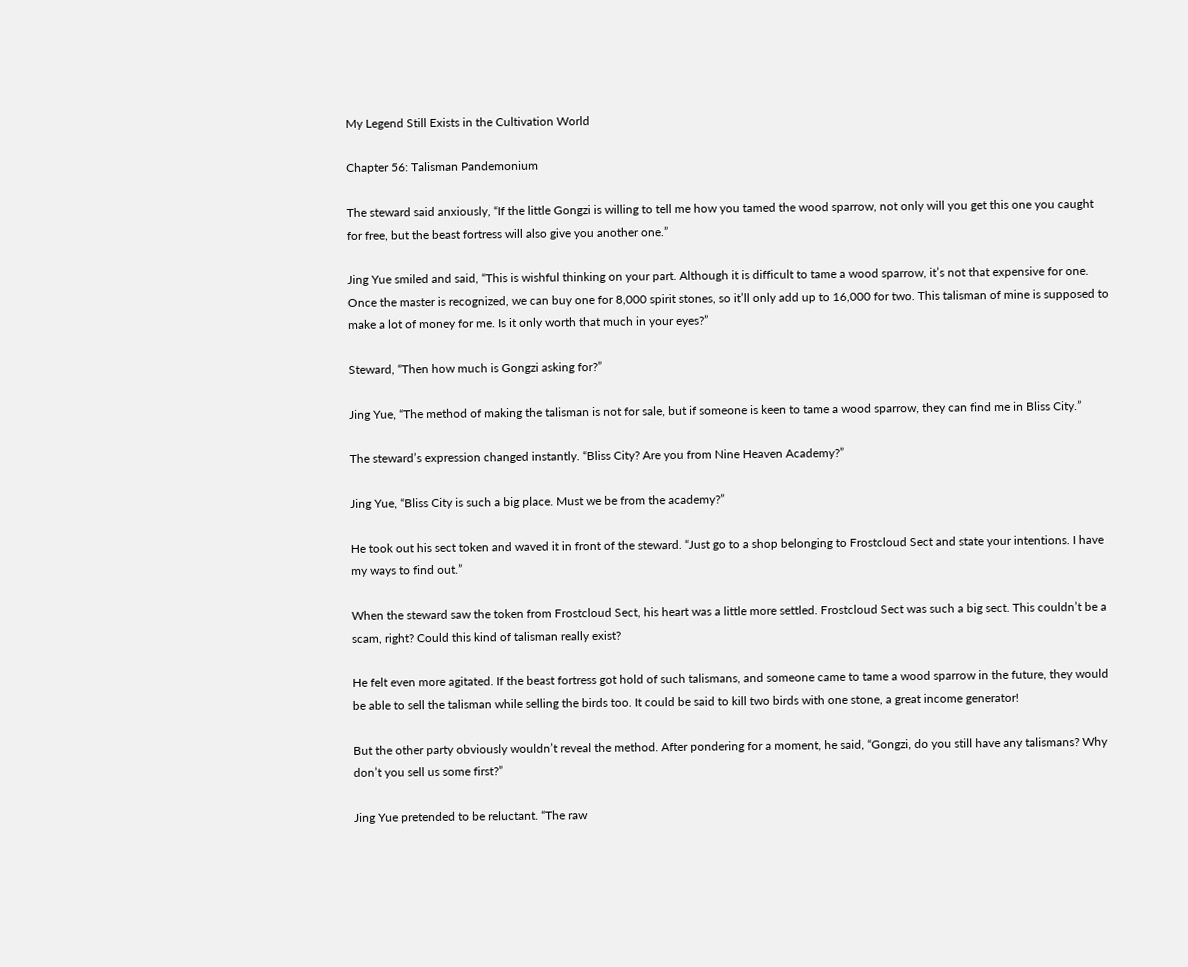My Legend Still Exists in the Cultivation World

Chapter 56: Talisman Pandemonium

The steward said anxiously, “If the little Gongzi is willing to tell me how you tamed the wood sparrow, not only will you get this one you caught for free, but the beast fortress will also give you another one.”

Jing Yue smiled and said, “This is wishful thinking on your part. Although it is difficult to tame a wood sparrow, it’s not that expensive for one. Once the master is recognized, we can buy one for 8,000 spirit stones, so it’ll only add up to 16,000 for two. This talisman of mine is supposed to make a lot of money for me. Is it only worth that much in your eyes?”

Steward, “Then how much is Gongzi asking for?”

Jing Yue, “The method of making the talisman is not for sale, but if someone is keen to tame a wood sparrow, they can find me in Bliss City.”

The steward’s expression changed instantly. “Bliss City? Are you from Nine Heaven Academy?”

Jing Yue, “Bliss City is such a big place. Must we be from the academy?”

He took out his sect token and waved it in front of the steward. “Just go to a shop belonging to Frostcloud Sect and state your intentions. I have my ways to find out.”

When the steward saw the token from Frostcloud Sect, his heart was a little more settled. Frostcloud Sect was such a big sect. This couldn’t be a scam, right? Could this kind of talisman really exist?

He felt even more agitated. If the beast fortress got hold of such talismans, and someone came to tame a wood sparrow in the future, they would be able to sell the talisman while selling the birds too. It could be said to kill two birds with one stone, a great income generator!

But the other party obviously wouldn’t reveal the method. After pondering for a moment, he said, “Gongzi, do you still have any talismans? Why don’t you sell us some first?”

Jing Yue pretended to be reluctant. “The raw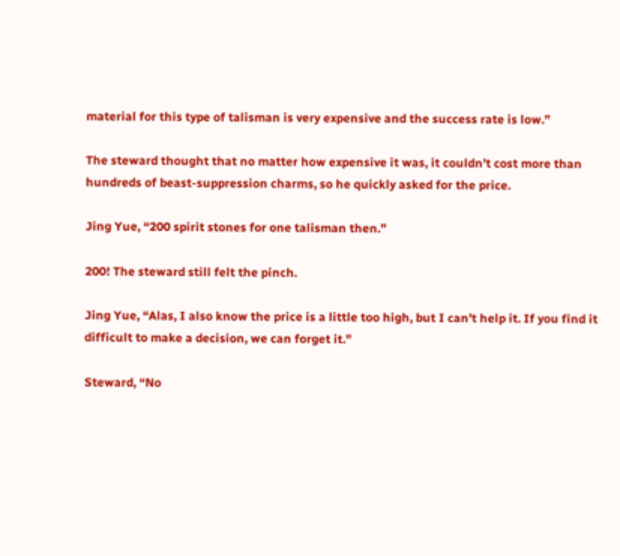material for this type of talisman is very expensive and the success rate is low.”

The steward thought that no matter how expensive it was, it couldn’t cost more than hundreds of beast-suppression charms, so he quickly asked for the price.

Jing Yue, “200 spirit stones for one talisman then.”

200! The steward still felt the pinch.

Jing Yue, “Alas, I also know the price is a little too high, but I can’t help it. If you find it difficult to make a decision, we can forget it.”

Steward, “No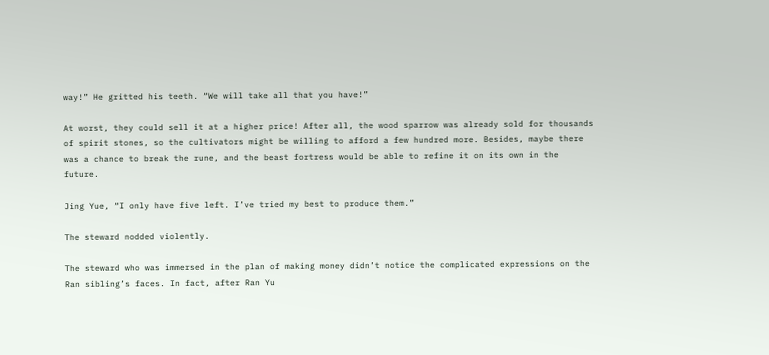way!” He gritted his teeth. “We will take all that you have!”

At worst, they could sell it at a higher price! After all, the wood sparrow was already sold for thousands of spirit stones, so the cultivators might be willing to afford a few hundred more. Besides, maybe there was a chance to break the rune, and the beast fortress would be able to refine it on its own in the future.

Jing Yue, “I only have five left. I’ve tried my best to produce them.”

The steward nodded violently.

The steward who was immersed in the plan of making money didn’t notice the complicated expressions on the Ran sibling’s faces. In fact, after Ran Yu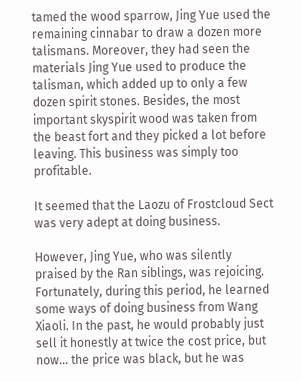tamed the wood sparrow, Jing Yue used the remaining cinnabar to draw a dozen more talismans. Moreover, they had seen the materials Jing Yue used to produce the talisman, which added up to only a few dozen spirit stones. Besides, the most important skyspirit wood was taken from the beast fort and they picked a lot before leaving. This business was simply too profitable.

It seemed that the Laozu of Frostcloud Sect was very adept at doing business.

However, Jing Yue, who was silently praised by the Ran siblings, was rejoicing. Fortunately, during this period, he learned some ways of doing business from Wang Xiaoli. In the past, he would probably just sell it honestly at twice the cost price, but now… the price was black, but he was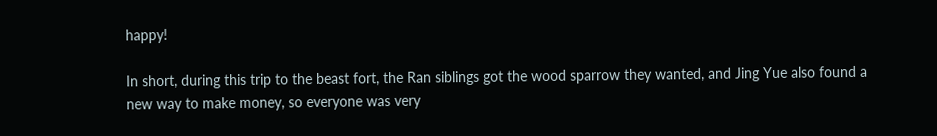happy!

In short, during this trip to the beast fort, the Ran siblings got the wood sparrow they wanted, and Jing Yue also found a new way to make money, so everyone was very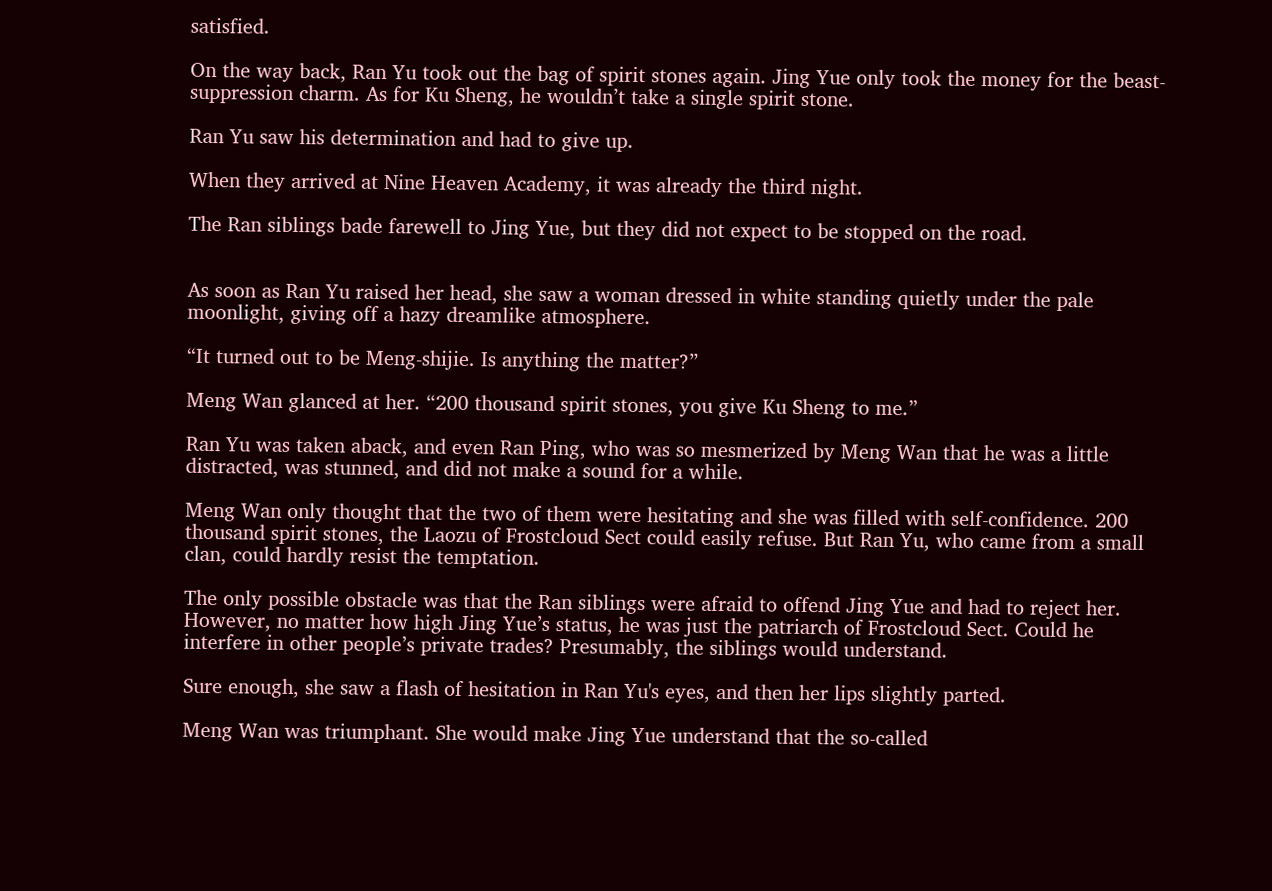satisfied.

On the way back, Ran Yu took out the bag of spirit stones again. Jing Yue only took the money for the beast-suppression charm. As for Ku Sheng, he wouldn’t take a single spirit stone.

Ran Yu saw his determination and had to give up.

When they arrived at Nine Heaven Academy, it was already the third night.

The Ran siblings bade farewell to Jing Yue, but they did not expect to be stopped on the road.


As soon as Ran Yu raised her head, she saw a woman dressed in white standing quietly under the pale moonlight, giving off a hazy dreamlike atmosphere.

“It turned out to be Meng-shijie. Is anything the matter?”

Meng Wan glanced at her. “200 thousand spirit stones, you give Ku Sheng to me.”

Ran Yu was taken aback, and even Ran Ping, who was so mesmerized by Meng Wan that he was a little distracted, was stunned, and did not make a sound for a while.

Meng Wan only thought that the two of them were hesitating and she was filled with self-confidence. 200 thousand spirit stones, the Laozu of Frostcloud Sect could easily refuse. But Ran Yu, who came from a small clan, could hardly resist the temptation.

The only possible obstacle was that the Ran siblings were afraid to offend Jing Yue and had to reject her. However, no matter how high Jing Yue’s status, he was just the patriarch of Frostcloud Sect. Could he interfere in other people’s private trades? Presumably, the siblings would understand.

Sure enough, she saw a flash of hesitation in Ran Yu's eyes, and then her lips slightly parted.

Meng Wan was triumphant. She would make Jing Yue understand that the so-called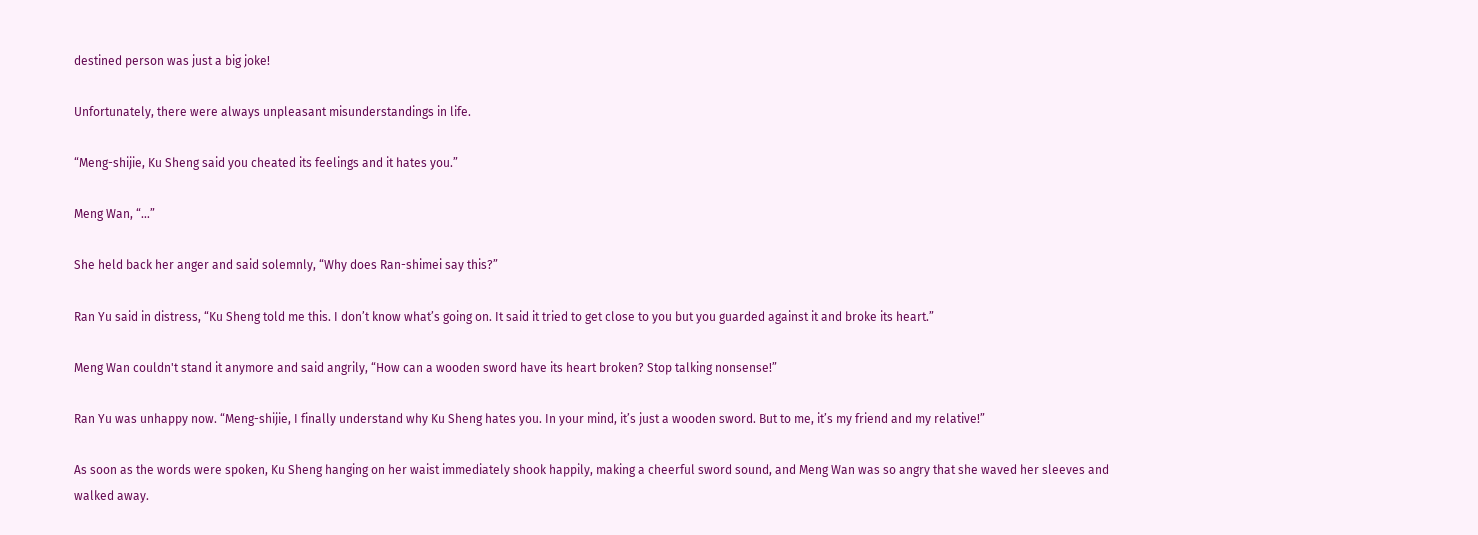destined person was just a big joke!

Unfortunately, there were always unpleasant misunderstandings in life.

“Meng-shijie, Ku Sheng said you cheated its feelings and it hates you.”

Meng Wan, “…”

She held back her anger and said solemnly, “Why does Ran-shimei say this?”

Ran Yu said in distress, “Ku Sheng told me this. I don’t know what’s going on. It said it tried to get close to you but you guarded against it and broke its heart.”

Meng Wan couldn't stand it anymore and said angrily, “How can a wooden sword have its heart broken? Stop talking nonsense!”

Ran Yu was unhappy now. “Meng-shijie, I finally understand why Ku Sheng hates you. In your mind, it’s just a wooden sword. But to me, it’s my friend and my relative!”

As soon as the words were spoken, Ku Sheng hanging on her waist immediately shook happily, making a cheerful sword sound, and Meng Wan was so angry that she waved her sleeves and walked away.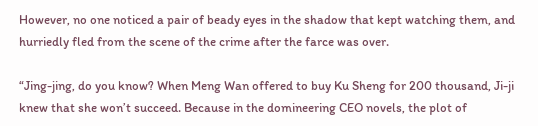However, no one noticed a pair of beady eyes in the shadow that kept watching them, and hurriedly fled from the scene of the crime after the farce was over.

“Jing-jing, do you know? When Meng Wan offered to buy Ku Sheng for 200 thousand, Ji-ji knew that she won’t succeed. Because in the domineering CEO novels, the plot of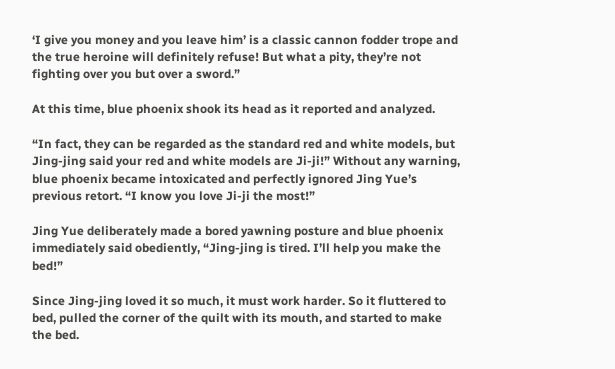‘I give you money and you leave him’ is a classic cannon fodder trope and the true heroine will definitely refuse! But what a pity, they’re not fighting over you but over a sword.”

At this time, blue phoenix shook its head as it reported and analyzed.

“In fact, they can be regarded as the standard red and white models, but Jing-jing said your red and white models are Ji-ji!” Without any warning, blue phoenix became intoxicated and perfectly ignored Jing Yue’s previous retort. “I know you love Ji-ji the most!”

Jing Yue deliberately made a bored yawning posture and blue phoenix immediately said obediently, “Jing-jing is tired. I’ll help you make the bed!”

Since Jing-jing loved it so much, it must work harder. So it fluttered to bed, pulled the corner of the quilt with its mouth, and started to make the bed.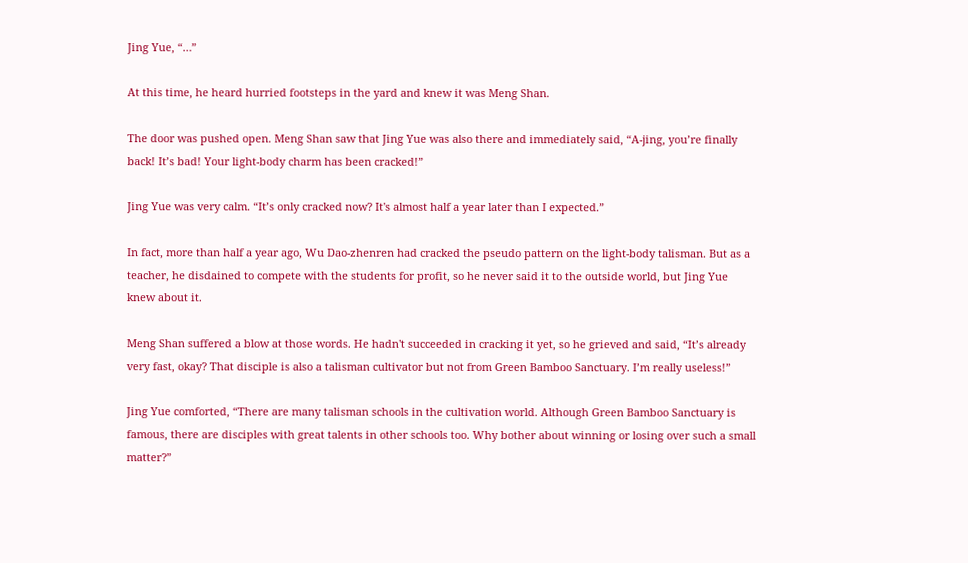Jing Yue, “…”

At this time, he heard hurried footsteps in the yard and knew it was Meng Shan.

The door was pushed open. Meng Shan saw that Jing Yue was also there and immediately said, “A-jing, you’re finally back! It’s bad! Your light-body charm has been cracked!”

Jing Yue was very calm. “It’s only cracked now? It's almost half a year later than I expected.”

In fact, more than half a year ago, Wu Dao-zhenren had cracked the pseudo pattern on the light-body talisman. But as a teacher, he disdained to compete with the students for profit, so he never said it to the outside world, but Jing Yue knew about it.

Meng Shan suffered a blow at those words. He hadn't succeeded in cracking it yet, so he grieved and said, “It’s already very fast, okay? That disciple is also a talisman cultivator but not from Green Bamboo Sanctuary. I’m really useless!”

Jing Yue comforted, “There are many talisman schools in the cultivation world. Although Green Bamboo Sanctuary is famous, there are disciples with great talents in other schools too. Why bother about winning or losing over such a small matter?”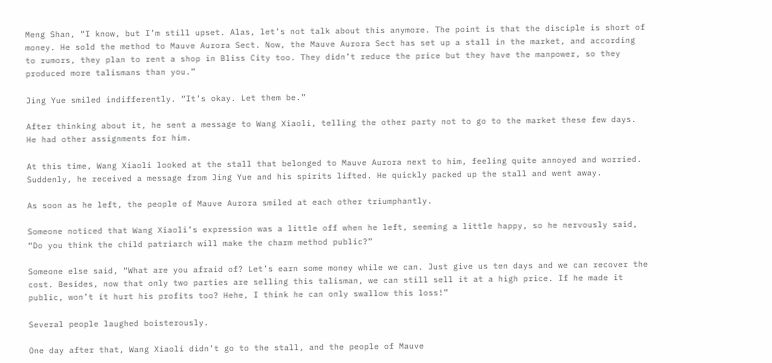Meng Shan, “I know, but I’m still upset. Alas, let’s not talk about this anymore. The point is that the disciple is short of money. He sold the method to Mauve Aurora Sect. Now, the Mauve Aurora Sect has set up a stall in the market, and according to rumors, they plan to rent a shop in Bliss City too. They didn’t reduce the price but they have the manpower, so they produced more talismans than you.”

Jing Yue smiled indifferently. “It’s okay. Let them be.”

After thinking about it, he sent a message to Wang Xiaoli, telling the other party not to go to the market these few days. He had other assignments for him.

At this time, Wang Xiaoli looked at the stall that belonged to Mauve Aurora next to him, feeling quite annoyed and worried. Suddenly, he received a message from Jing Yue and his spirits lifted. He quickly packed up the stall and went away.

As soon as he left, the people of Mauve Aurora smiled at each other triumphantly.

Someone noticed that Wang Xiaoli’s expression was a little off when he left, seeming a little happy, so he nervously said, “Do you think the child patriarch will make the charm method public?”

Someone else said, “What are you afraid of? Let’s earn some money while we can. Just give us ten days and we can recover the cost. Besides, now that only two parties are selling this talisman, we can still sell it at a high price. If he made it public, won’t it hurt his profits too? Hehe, I think he can only swallow this loss!”

Several people laughed boisterously.

One day after that, Wang Xiaoli didn’t go to the stall, and the people of Mauve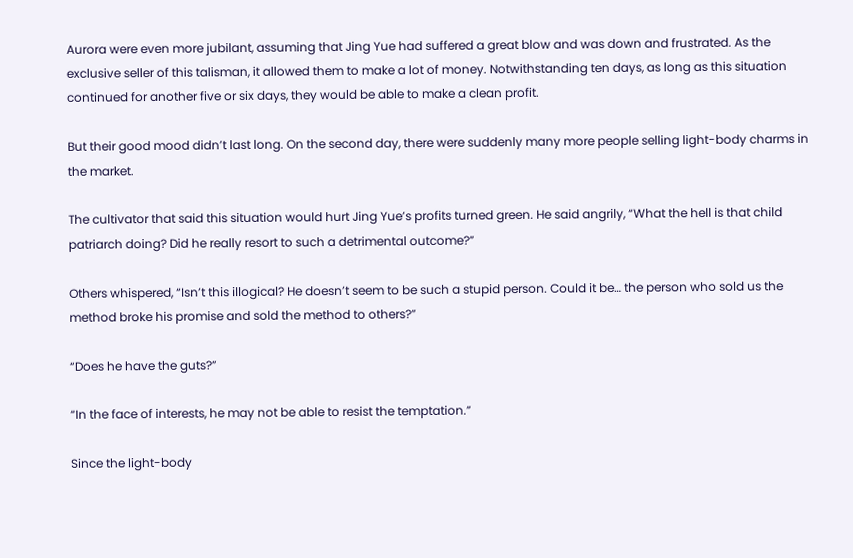Aurora were even more jubilant, assuming that Jing Yue had suffered a great blow and was down and frustrated. As the exclusive seller of this talisman, it allowed them to make a lot of money. Notwithstanding ten days, as long as this situation continued for another five or six days, they would be able to make a clean profit.

But their good mood didn’t last long. On the second day, there were suddenly many more people selling light-body charms in the market.

The cultivator that said this situation would hurt Jing Yue’s profits turned green. He said angrily, “What the hell is that child patriarch doing? Did he really resort to such a detrimental outcome?”

Others whispered, “Isn’t this illogical? He doesn’t seem to be such a stupid person. Could it be… the person who sold us the method broke his promise and sold the method to others?”

“Does he have the guts?”

“In the face of interests, he may not be able to resist the temptation.”

Since the light-body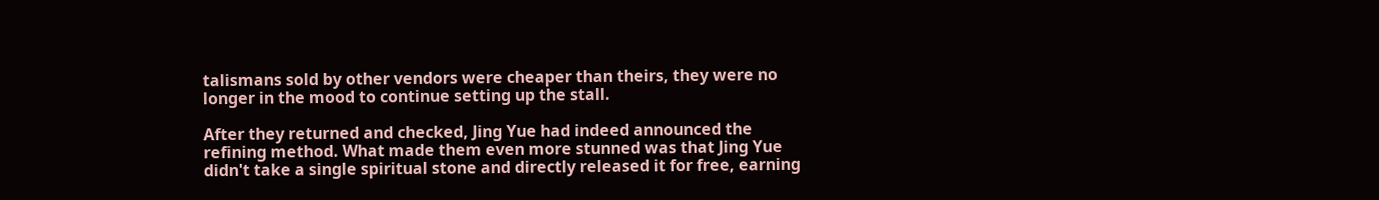talismans sold by other vendors were cheaper than theirs, they were no longer in the mood to continue setting up the stall.

After they returned and checked, Jing Yue had indeed announced the refining method. What made them even more stunned was that Jing Yue didn't take a single spiritual stone and directly released it for free, earning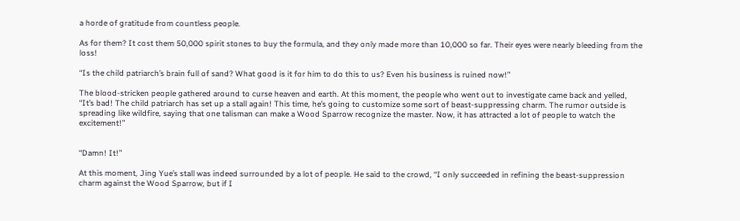a horde of gratitude from countless people.

As for them? It cost them 50,000 spirit stones to buy the formula, and they only made more than 10,000 so far. Their eyes were nearly bleeding from the loss!

“Is the child patriarch’s brain full of sand? What good is it for him to do this to us? Even his business is ruined now!”

The blood-stricken people gathered around to curse heaven and earth. At this moment, the people who went out to investigate came back and yelled, “It’s bad! The child patriarch has set up a stall again! This time, he’s going to customize some sort of beast-suppressing charm. The rumor outside is spreading like wildfire, saying that one talisman can make a Wood Sparrow recognize the master. Now, it has attracted a lot of people to watch the excitement!”


“Damn! It!”

At this moment, Jing Yue’s stall was indeed surrounded by a lot of people. He said to the crowd, “I only succeeded in refining the beast-suppression charm against the Wood Sparrow, but if I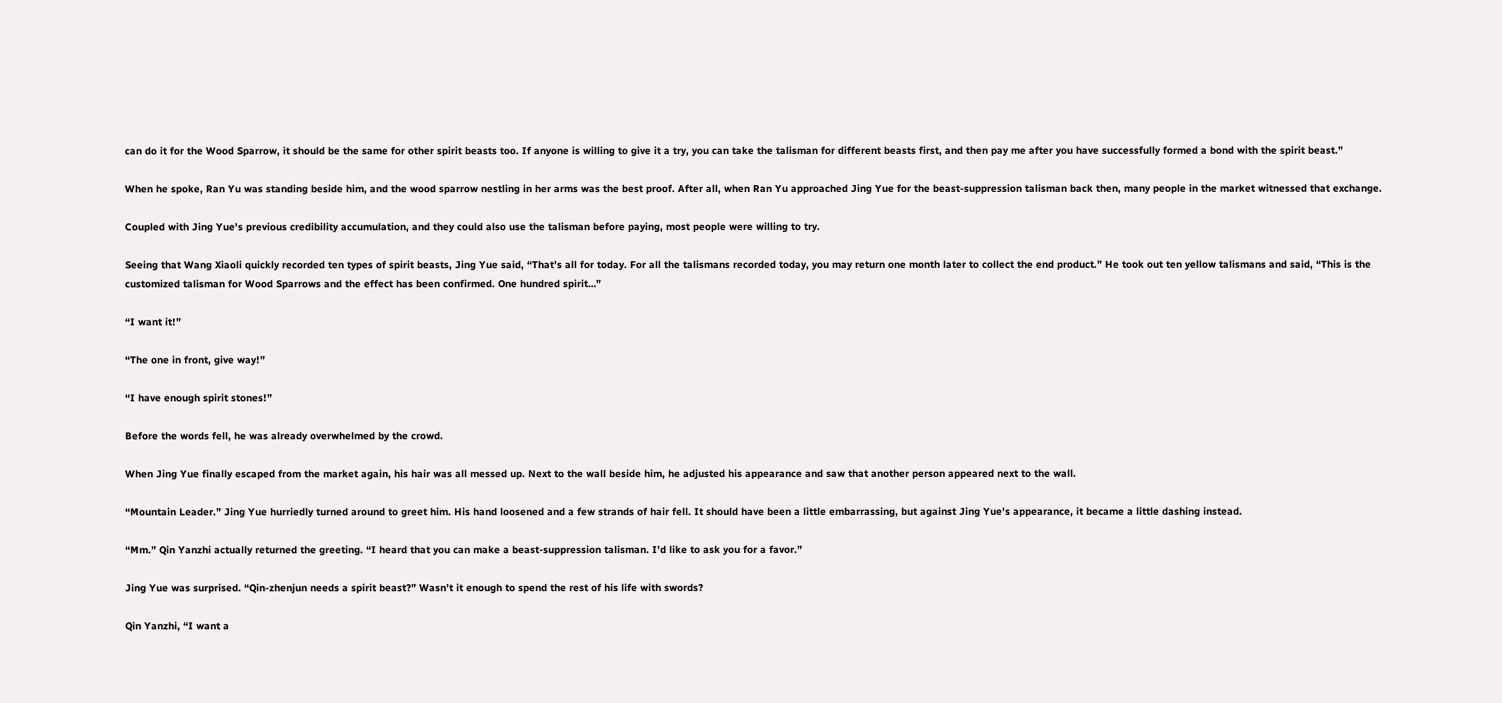can do it for the Wood Sparrow, it should be the same for other spirit beasts too. If anyone is willing to give it a try, you can take the talisman for different beasts first, and then pay me after you have successfully formed a bond with the spirit beast.”

When he spoke, Ran Yu was standing beside him, and the wood sparrow nestling in her arms was the best proof. After all, when Ran Yu approached Jing Yue for the beast-suppression talisman back then, many people in the market witnessed that exchange.

Coupled with Jing Yue's previous credibility accumulation, and they could also use the talisman before paying, most people were willing to try.

Seeing that Wang Xiaoli quickly recorded ten types of spirit beasts, Jing Yue said, “That’s all for today. For all the talismans recorded today, you may return one month later to collect the end product.” He took out ten yellow talismans and said, “This is the customized talisman for Wood Sparrows and the effect has been confirmed. One hundred spirit…”

“I want it!”

“The one in front, give way!”

“I have enough spirit stones!”

Before the words fell, he was already overwhelmed by the crowd.

When Jing Yue finally escaped from the market again, his hair was all messed up. Next to the wall beside him, he adjusted his appearance and saw that another person appeared next to the wall.

“Mountain Leader.” Jing Yue hurriedly turned around to greet him. His hand loosened and a few strands of hair fell. It should have been a little embarrassing, but against Jing Yue's appearance, it became a little dashing instead.

“Mm.” Qin Yanzhi actually returned the greeting. “I heard that you can make a beast-suppression talisman. I’d like to ask you for a favor.”

Jing Yue was surprised. “Qin-zhenjun needs a spirit beast?” Wasn’t it enough to spend the rest of his life with swords?

Qin Yanzhi, “I want a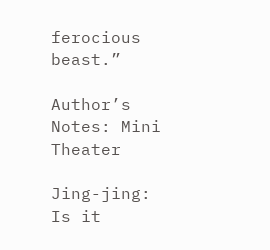ferocious beast.”

Author’s Notes: Mini Theater

Jing-jing: Is it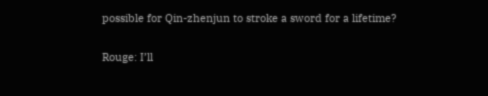possible for Qin-zhenjun to stroke a sword for a lifetime?

Rouge: I’ll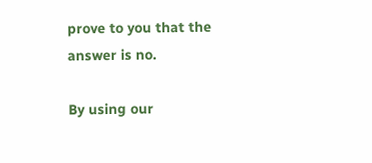prove to you that the answer is no.

By using our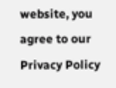website, you agree to our Privacy Policy